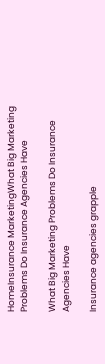HomeInsurance MarketingWhat Big Marketing Problems Do Insurance Agencies Have

What Big Marketing Problems Do Insurance Agencies Have

Insurance agencies grapple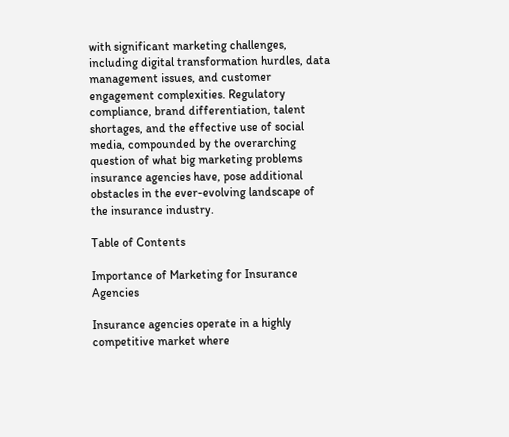with significant marketing challenges, including digital transformation hurdles, data management issues, and customer engagement complexities. Regulatory compliance, brand differentiation, talent shortages, and the effective use of social media, compounded by the overarching question of what big marketing problems insurance agencies have, pose additional obstacles in the ever-evolving landscape of the insurance industry.

Table of Contents

Importance of Marketing for Insurance Agencies

Insurance agencies operate in a highly competitive market where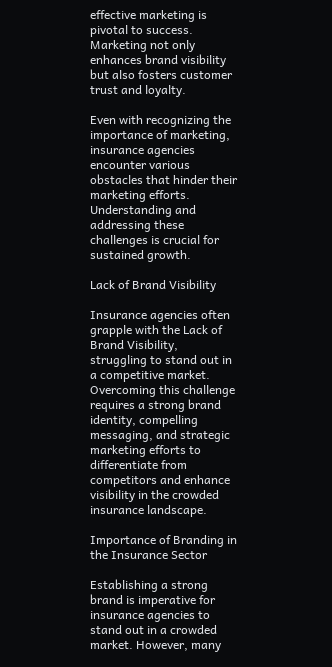effective marketing is pivotal to success. Marketing not only enhances brand visibility but also fosters customer trust and loyalty.

Even with recognizing the importance of marketing, insurance agencies encounter various obstacles that hinder their marketing efforts. Understanding and addressing these challenges is crucial for sustained growth.

Lack of Brand Visibility

Insurance agencies often grapple with the Lack of Brand Visibility, struggling to stand out in a competitive market. Overcoming this challenge requires a strong brand identity, compelling messaging, and strategic marketing efforts to differentiate from competitors and enhance visibility in the crowded insurance landscape.

Importance of Branding in the Insurance Sector

Establishing a strong brand is imperative for insurance agencies to stand out in a crowded market. However, many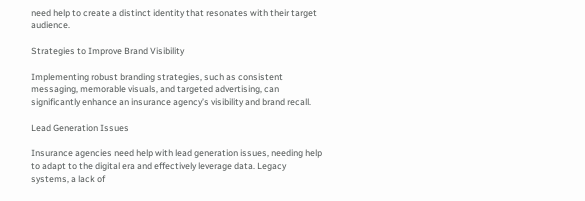need help to create a distinct identity that resonates with their target audience.

Strategies to Improve Brand Visibility

Implementing robust branding strategies, such as consistent messaging, memorable visuals, and targeted advertising, can significantly enhance an insurance agency’s visibility and brand recall.

Lead Generation Issues

Insurance agencies need help with lead generation issues, needing help to adapt to the digital era and effectively leverage data. Legacy systems, a lack of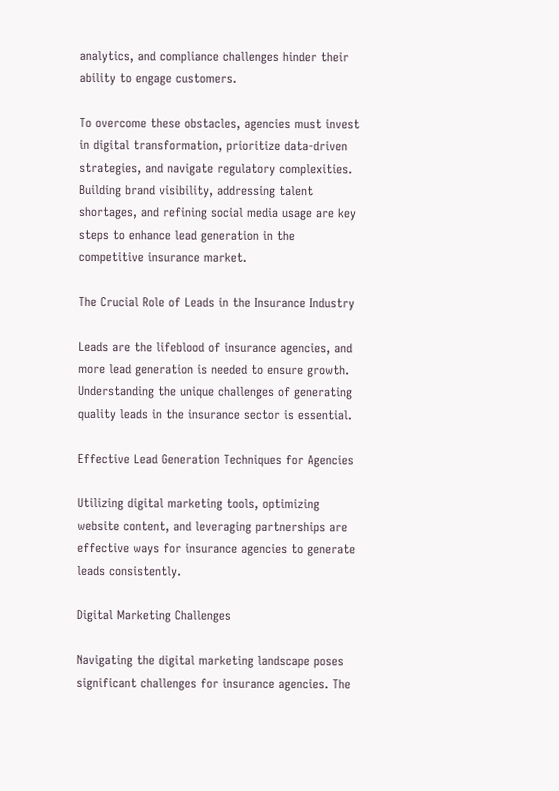analytics, and compliance challenges hinder their ability to engage customers.

To overcome these obstacles, agencies must invest in digital transformation, prioritize data-driven strategies, and navigate regulatory complexities. Building brand visibility, addressing talent shortages, and refining social media usage are key steps to enhance lead generation in the competitive insurance market.

The Crucial Role of Leads in the Insurance Industry

Leads are the lifeblood of insurance agencies, and more lead generation is needed to ensure growth. Understanding the unique challenges of generating quality leads in the insurance sector is essential.

Effective Lead Generation Techniques for Agencies

Utilizing digital marketing tools, optimizing website content, and leveraging partnerships are effective ways for insurance agencies to generate leads consistently.

Digital Marketing Challenges

Navigating the digital marketing landscape poses significant challenges for insurance agencies. The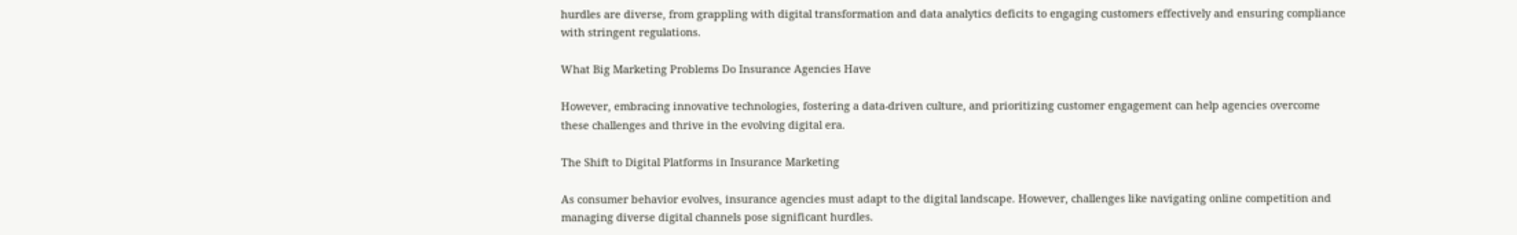hurdles are diverse, from grappling with digital transformation and data analytics deficits to engaging customers effectively and ensuring compliance with stringent regulations.

What Big Marketing Problems Do Insurance Agencies Have

However, embracing innovative technologies, fostering a data-driven culture, and prioritizing customer engagement can help agencies overcome these challenges and thrive in the evolving digital era.

The Shift to Digital Platforms in Insurance Marketing

As consumer behavior evolves, insurance agencies must adapt to the digital landscape. However, challenges like navigating online competition and managing diverse digital channels pose significant hurdles.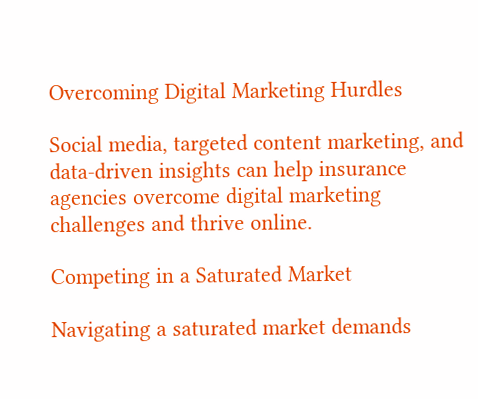Overcoming Digital Marketing Hurdles

Social media, targeted content marketing, and data-driven insights can help insurance agencies overcome digital marketing challenges and thrive online.

Competing in a Saturated Market

Navigating a saturated market demands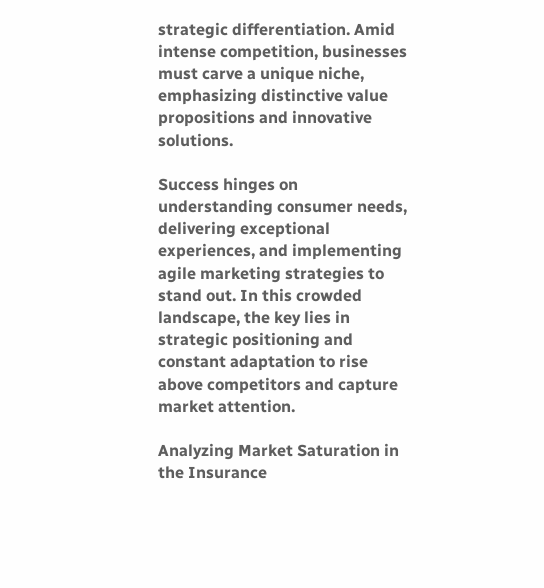strategic differentiation. Amid intense competition, businesses must carve a unique niche, emphasizing distinctive value propositions and innovative solutions.

Success hinges on understanding consumer needs, delivering exceptional experiences, and implementing agile marketing strategies to stand out. In this crowded landscape, the key lies in strategic positioning and constant adaptation to rise above competitors and capture market attention.

Analyzing Market Saturation in the Insurance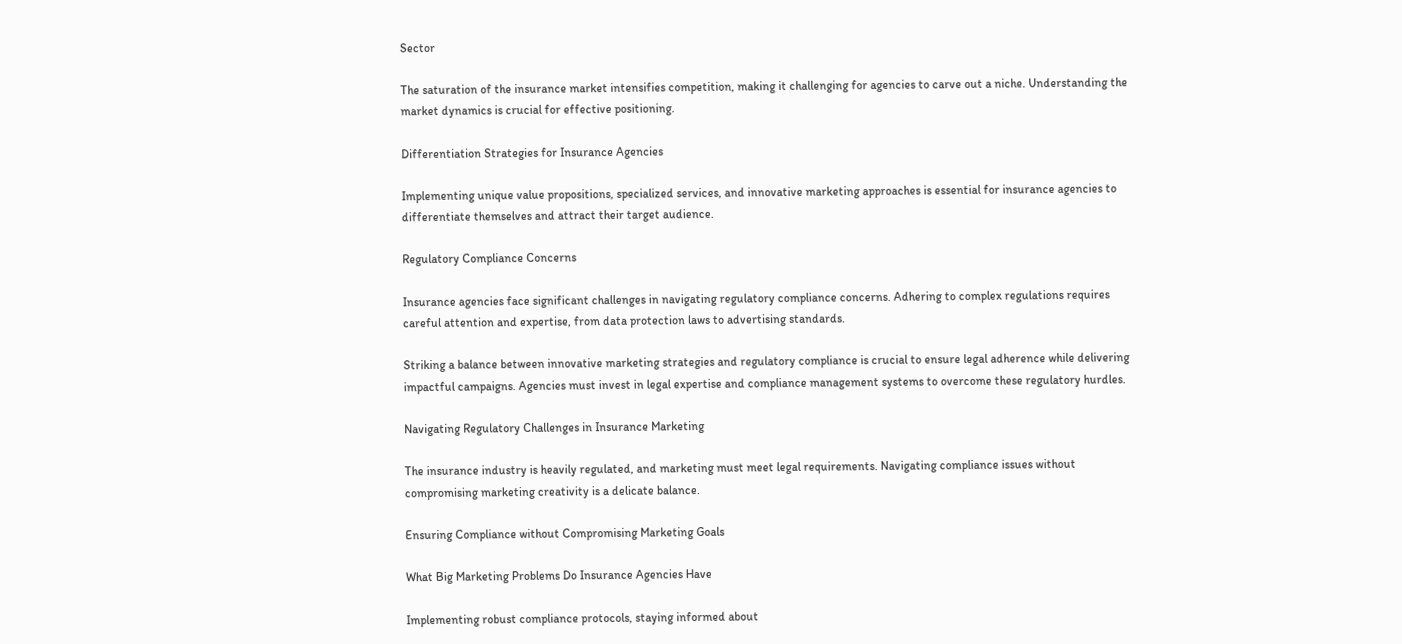Sector

The saturation of the insurance market intensifies competition, making it challenging for agencies to carve out a niche. Understanding the market dynamics is crucial for effective positioning.

Differentiation Strategies for Insurance Agencies

Implementing unique value propositions, specialized services, and innovative marketing approaches is essential for insurance agencies to differentiate themselves and attract their target audience.

Regulatory Compliance Concerns

Insurance agencies face significant challenges in navigating regulatory compliance concerns. Adhering to complex regulations requires careful attention and expertise, from data protection laws to advertising standards.

Striking a balance between innovative marketing strategies and regulatory compliance is crucial to ensure legal adherence while delivering impactful campaigns. Agencies must invest in legal expertise and compliance management systems to overcome these regulatory hurdles.

Navigating Regulatory Challenges in Insurance Marketing

The insurance industry is heavily regulated, and marketing must meet legal requirements. Navigating compliance issues without compromising marketing creativity is a delicate balance.

Ensuring Compliance without Compromising Marketing Goals

What Big Marketing Problems Do Insurance Agencies Have

Implementing robust compliance protocols, staying informed about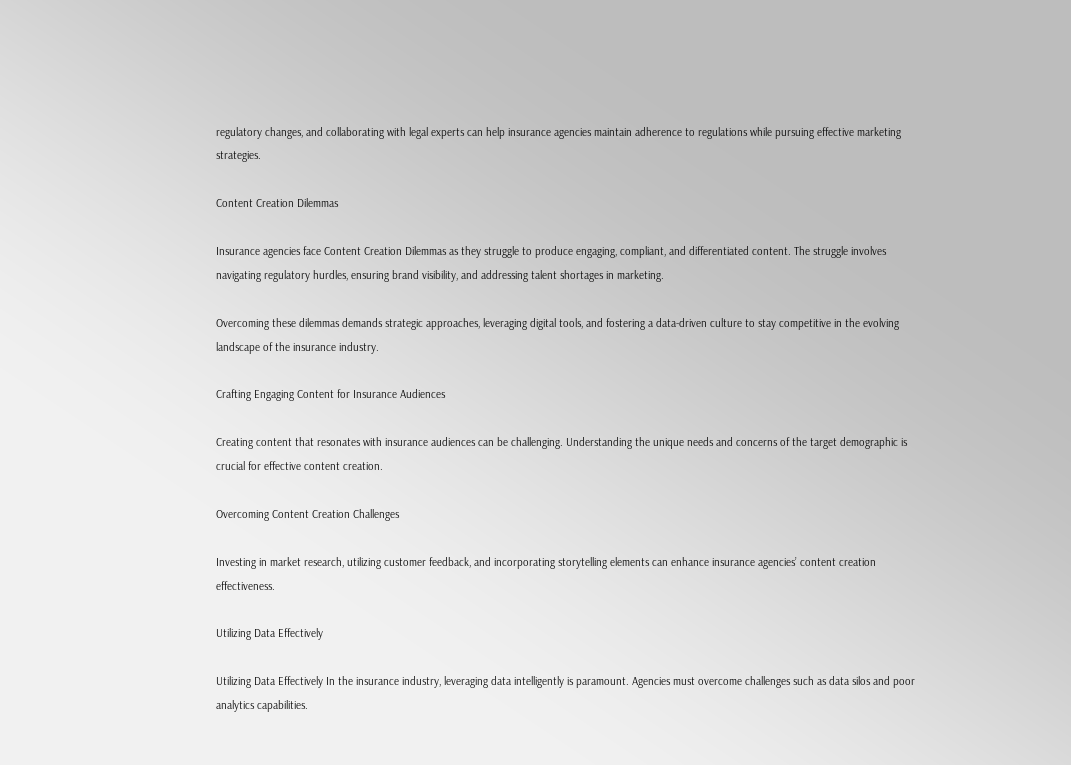regulatory changes, and collaborating with legal experts can help insurance agencies maintain adherence to regulations while pursuing effective marketing strategies.

Content Creation Dilemmas

Insurance agencies face Content Creation Dilemmas as they struggle to produce engaging, compliant, and differentiated content. The struggle involves navigating regulatory hurdles, ensuring brand visibility, and addressing talent shortages in marketing.

Overcoming these dilemmas demands strategic approaches, leveraging digital tools, and fostering a data-driven culture to stay competitive in the evolving landscape of the insurance industry.

Crafting Engaging Content for Insurance Audiences

Creating content that resonates with insurance audiences can be challenging. Understanding the unique needs and concerns of the target demographic is crucial for effective content creation.

Overcoming Content Creation Challenges

Investing in market research, utilizing customer feedback, and incorporating storytelling elements can enhance insurance agencies’ content creation effectiveness.

Utilizing Data Effectively

Utilizing Data Effectively In the insurance industry, leveraging data intelligently is paramount. Agencies must overcome challenges such as data silos and poor analytics capabilities.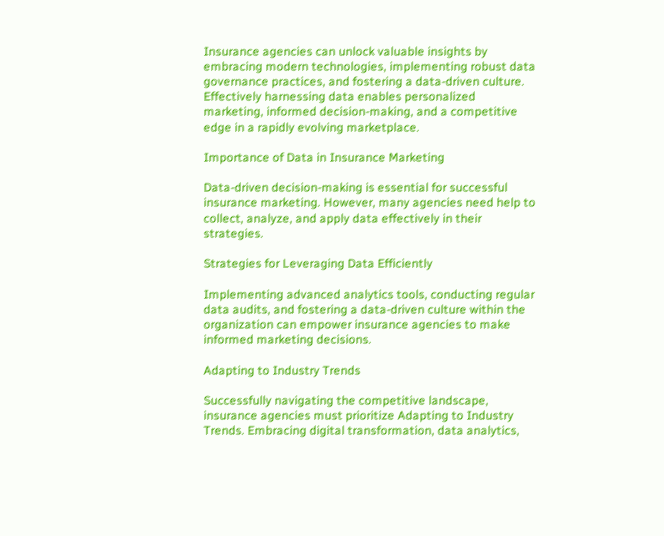Insurance agencies can unlock valuable insights by embracing modern technologies, implementing robust data governance practices, and fostering a data-driven culture. Effectively harnessing data enables personalized marketing, informed decision-making, and a competitive edge in a rapidly evolving marketplace.

Importance of Data in Insurance Marketing

Data-driven decision-making is essential for successful insurance marketing. However, many agencies need help to collect, analyze, and apply data effectively in their strategies.

Strategies for Leveraging Data Efficiently

Implementing advanced analytics tools, conducting regular data audits, and fostering a data-driven culture within the organization can empower insurance agencies to make informed marketing decisions.

Adapting to Industry Trends

Successfully navigating the competitive landscape, insurance agencies must prioritize Adapting to Industry Trends. Embracing digital transformation, data analytics,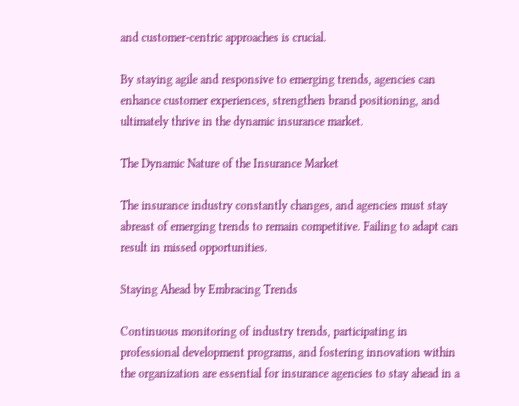and customer-centric approaches is crucial.

By staying agile and responsive to emerging trends, agencies can enhance customer experiences, strengthen brand positioning, and ultimately thrive in the dynamic insurance market.

The Dynamic Nature of the Insurance Market

The insurance industry constantly changes, and agencies must stay abreast of emerging trends to remain competitive. Failing to adapt can result in missed opportunities.

Staying Ahead by Embracing Trends

Continuous monitoring of industry trends, participating in professional development programs, and fostering innovation within the organization are essential for insurance agencies to stay ahead in a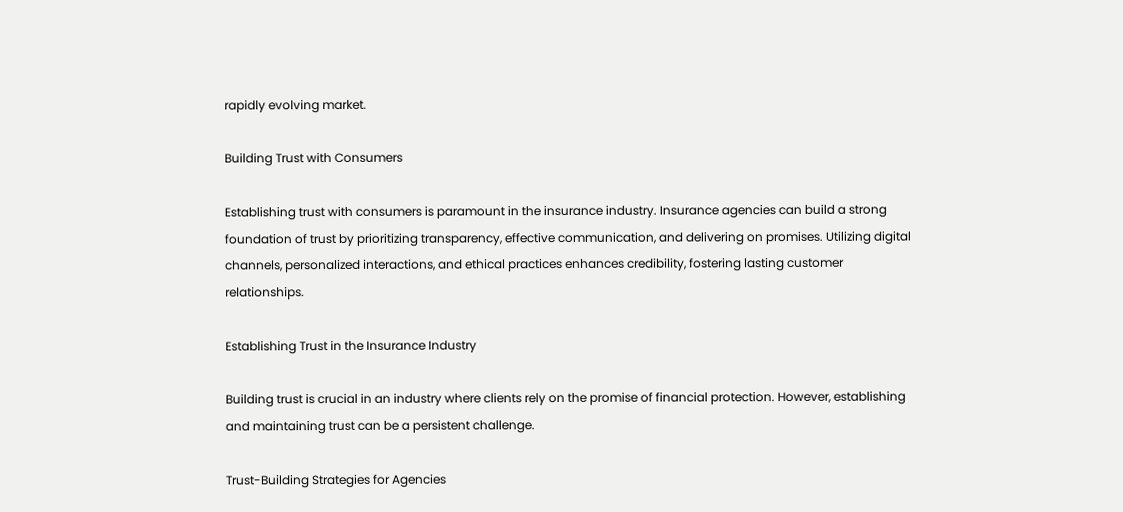rapidly evolving market.

Building Trust with Consumers

Establishing trust with consumers is paramount in the insurance industry. Insurance agencies can build a strong foundation of trust by prioritizing transparency, effective communication, and delivering on promises. Utilizing digital channels, personalized interactions, and ethical practices enhances credibility, fostering lasting customer relationships.

Establishing Trust in the Insurance Industry

Building trust is crucial in an industry where clients rely on the promise of financial protection. However, establishing and maintaining trust can be a persistent challenge.

Trust-Building Strategies for Agencies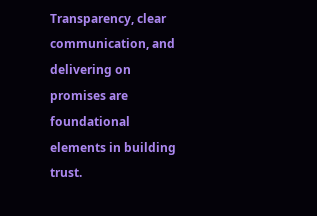Transparency, clear communication, and delivering on promises are foundational elements in building trust.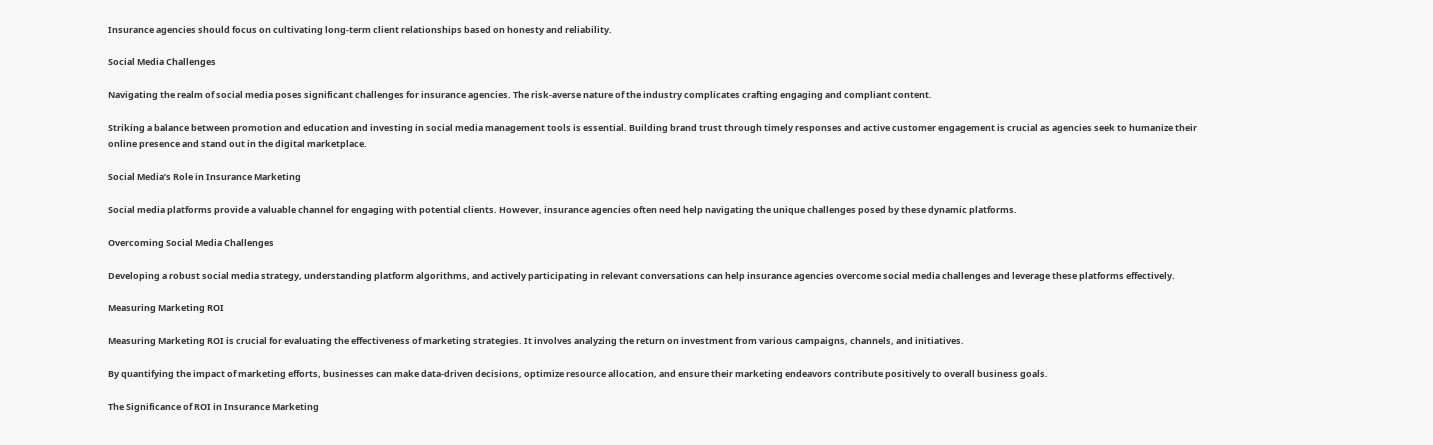Insurance agencies should focus on cultivating long-term client relationships based on honesty and reliability.

Social Media Challenges

Navigating the realm of social media poses significant challenges for insurance agencies. The risk-averse nature of the industry complicates crafting engaging and compliant content.

Striking a balance between promotion and education and investing in social media management tools is essential. Building brand trust through timely responses and active customer engagement is crucial as agencies seek to humanize their online presence and stand out in the digital marketplace.

Social Media’s Role in Insurance Marketing

Social media platforms provide a valuable channel for engaging with potential clients. However, insurance agencies often need help navigating the unique challenges posed by these dynamic platforms.

Overcoming Social Media Challenges

Developing a robust social media strategy, understanding platform algorithms, and actively participating in relevant conversations can help insurance agencies overcome social media challenges and leverage these platforms effectively.

Measuring Marketing ROI

Measuring Marketing ROI is crucial for evaluating the effectiveness of marketing strategies. It involves analyzing the return on investment from various campaigns, channels, and initiatives.

By quantifying the impact of marketing efforts, businesses can make data-driven decisions, optimize resource allocation, and ensure their marketing endeavors contribute positively to overall business goals.

The Significance of ROI in Insurance Marketing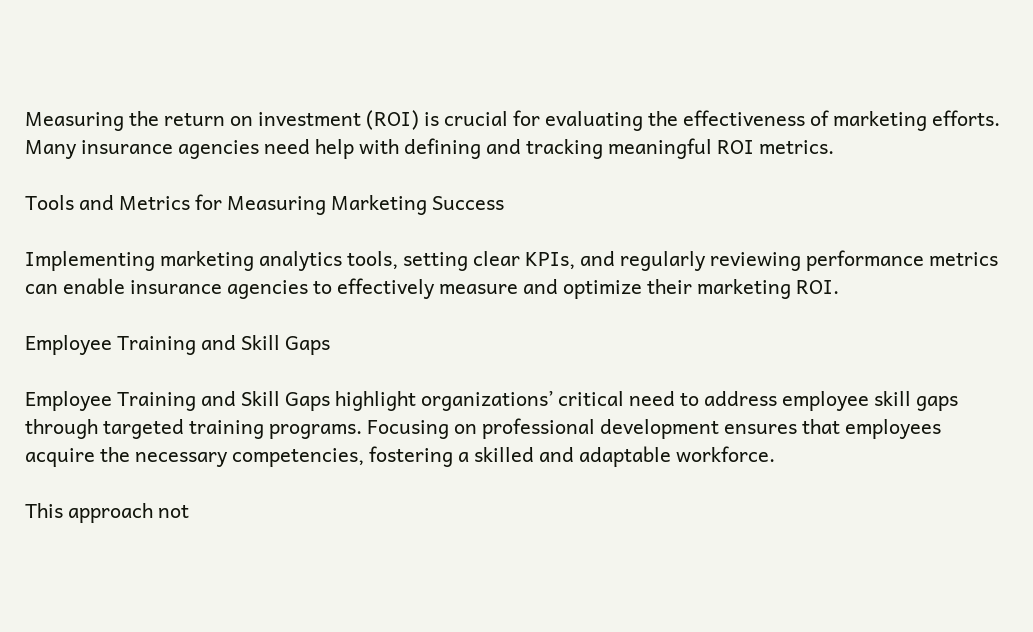Measuring the return on investment (ROI) is crucial for evaluating the effectiveness of marketing efforts. Many insurance agencies need help with defining and tracking meaningful ROI metrics.

Tools and Metrics for Measuring Marketing Success

Implementing marketing analytics tools, setting clear KPIs, and regularly reviewing performance metrics can enable insurance agencies to effectively measure and optimize their marketing ROI.

Employee Training and Skill Gaps

Employee Training and Skill Gaps highlight organizations’ critical need to address employee skill gaps through targeted training programs. Focusing on professional development ensures that employees acquire the necessary competencies, fostering a skilled and adaptable workforce.

This approach not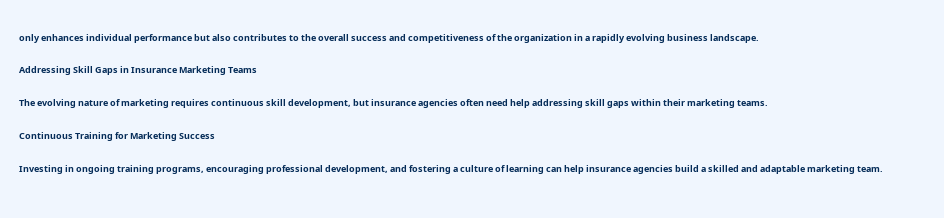only enhances individual performance but also contributes to the overall success and competitiveness of the organization in a rapidly evolving business landscape.

Addressing Skill Gaps in Insurance Marketing Teams

The evolving nature of marketing requires continuous skill development, but insurance agencies often need help addressing skill gaps within their marketing teams.

Continuous Training for Marketing Success

Investing in ongoing training programs, encouraging professional development, and fostering a culture of learning can help insurance agencies build a skilled and adaptable marketing team.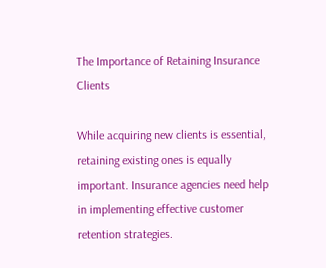The Importance of Retaining Insurance Clients

While acquiring new clients is essential, retaining existing ones is equally important. Insurance agencies need help in implementing effective customer retention strategies.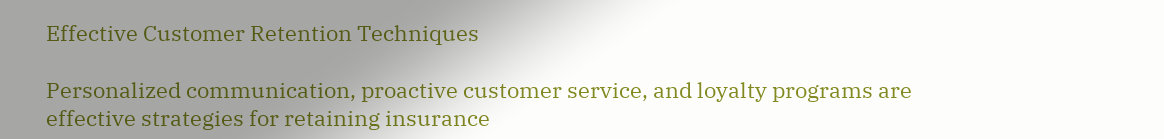Effective Customer Retention Techniques

Personalized communication, proactive customer service, and loyalty programs are effective strategies for retaining insurance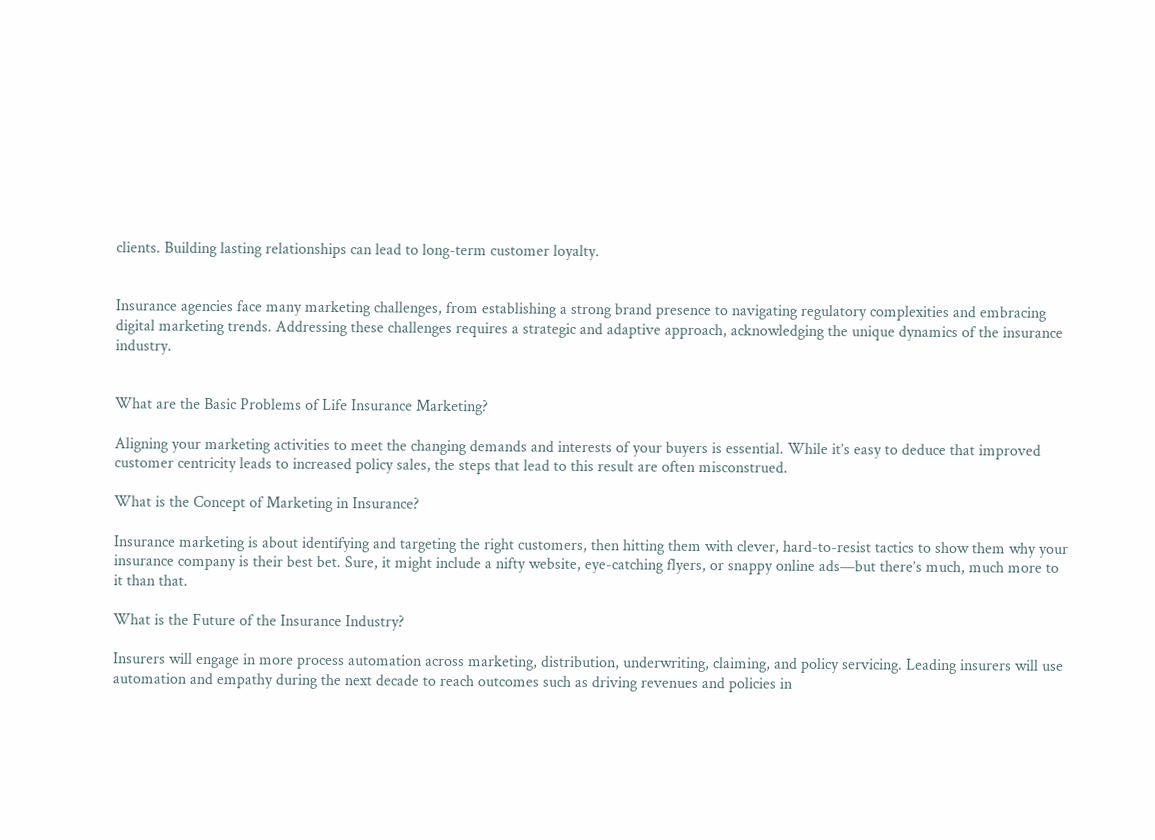clients. Building lasting relationships can lead to long-term customer loyalty.


Insurance agencies face many marketing challenges, from establishing a strong brand presence to navigating regulatory complexities and embracing digital marketing trends. Addressing these challenges requires a strategic and adaptive approach, acknowledging the unique dynamics of the insurance industry.


What are the Basic Problems of Life Insurance Marketing?

Aligning your marketing activities to meet the changing demands and interests of your buyers is essential. While it’s easy to deduce that improved customer centricity leads to increased policy sales, the steps that lead to this result are often misconstrued.

What is the Concept of Marketing in Insurance?

Insurance marketing is about identifying and targeting the right customers, then hitting them with clever, hard-to-resist tactics to show them why your insurance company is their best bet. Sure, it might include a nifty website, eye-catching flyers, or snappy online ads—but there’s much, much more to it than that.

What is the Future of the Insurance Industry?

Insurers will engage in more process automation across marketing, distribution, underwriting, claiming, and policy servicing. Leading insurers will use automation and empathy during the next decade to reach outcomes such as driving revenues and policies in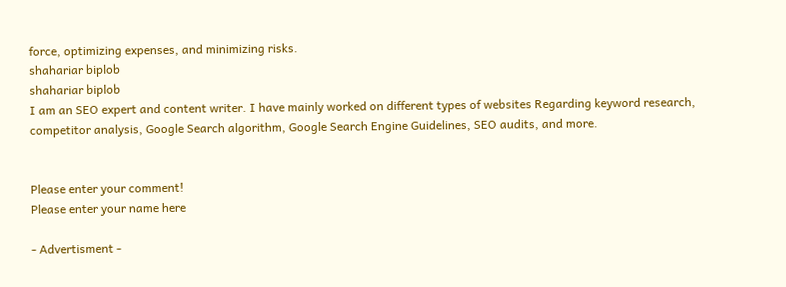force, optimizing expenses, and minimizing risks.
shahariar biplob
shahariar biplob
I am an SEO expert and content writer. I have mainly worked on different types of websites Regarding keyword research, competitor analysis, Google Search algorithm, Google Search Engine Guidelines, SEO audits, and more.


Please enter your comment!
Please enter your name here

- Advertisment -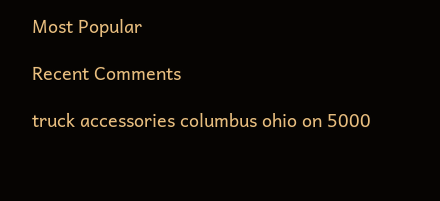Most Popular

Recent Comments

truck accessories columbus ohio on 5000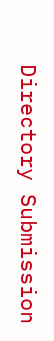Directory Submission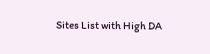Sites List with High DA